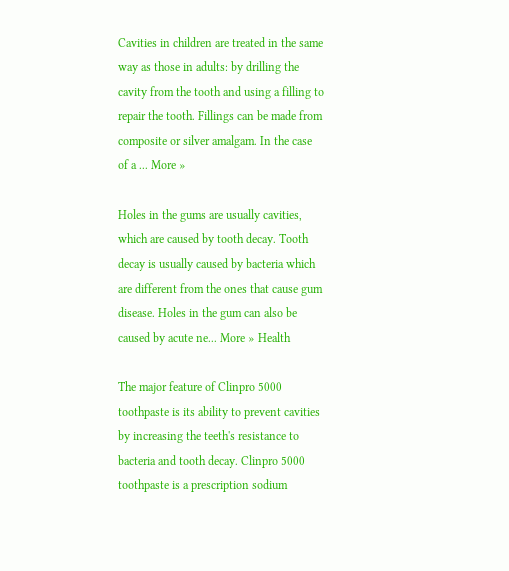Cavities in children are treated in the same way as those in adults: by drilling the cavity from the tooth and using a filling to repair the tooth. Fillings can be made from composite or silver amalgam. In the case of a ... More »

Holes in the gums are usually cavities, which are caused by tooth decay. Tooth decay is usually caused by bacteria which are different from the ones that cause gum disease. Holes in the gum can also be caused by acute ne... More » Health

The major feature of Clinpro 5000 toothpaste is its ability to prevent cavities by increasing the teeth's resistance to bacteria and tooth decay. Clinpro 5000 toothpaste is a prescription sodium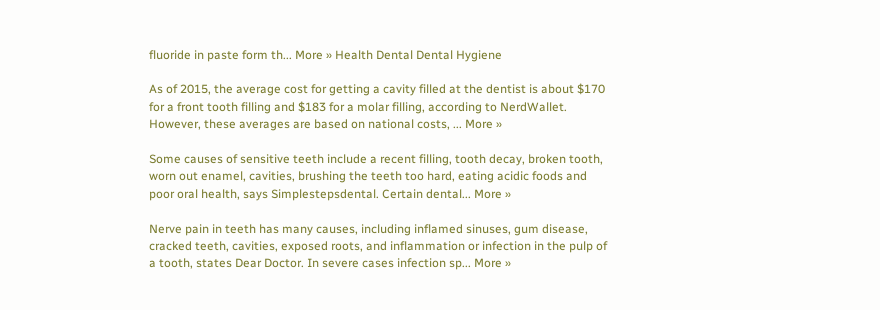fluoride in paste form th... More » Health Dental Dental Hygiene

As of 2015, the average cost for getting a cavity filled at the dentist is about $170 for a front tooth filling and $183 for a molar filling, according to NerdWallet. However, these averages are based on national costs, ... More »

Some causes of sensitive teeth include a recent filling, tooth decay, broken tooth, worn out enamel, cavities, brushing the teeth too hard, eating acidic foods and poor oral health, says Simplestepsdental. Certain dental... More »

Nerve pain in teeth has many causes, including inflamed sinuses, gum disease, cracked teeth, cavities, exposed roots, and inflammation or infection in the pulp of a tooth, states Dear Doctor. In severe cases infection sp... More »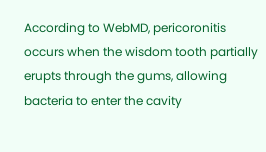According to WebMD, pericoronitis occurs when the wisdom tooth partially erupts through the gums, allowing bacteria to enter the cavity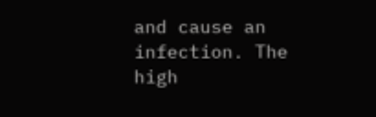and cause an infection. The high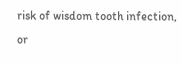risk of wisdom tooth infection, or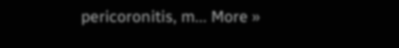pericoronitis, m... More »